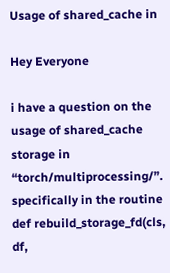Usage of shared_cache in

Hey Everyone

i have a question on the usage of shared_cache storage in “torch/multiprocessing/”.
specifically in the routine def rebuild_storage_fd(cls, df,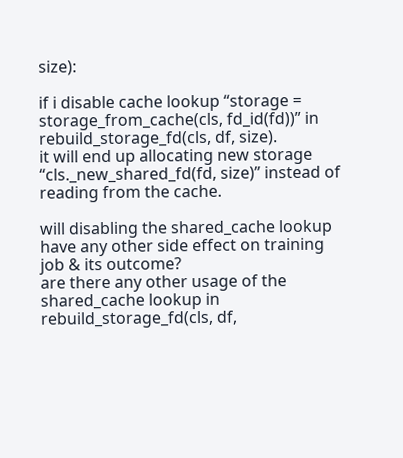size):

if i disable cache lookup “storage = storage_from_cache(cls, fd_id(fd))” in rebuild_storage_fd(cls, df, size).
it will end up allocating new storage “cls._new_shared_fd(fd, size)” instead of reading from the cache.

will disabling the shared_cache lookup have any other side effect on training job & its outcome?
are there any other usage of the shared_cache lookup in rebuild_storage_fd(cls, df,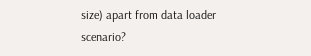size) apart from data loader scenario?